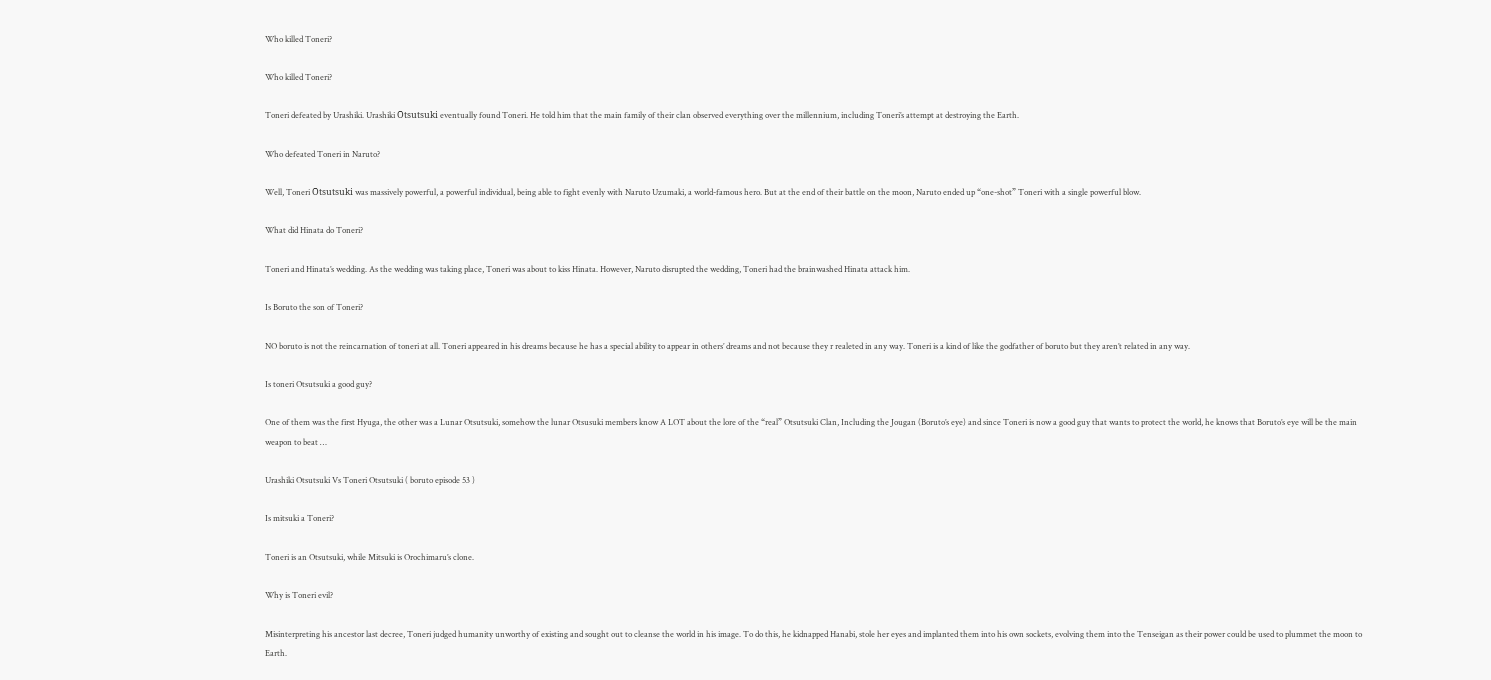Who killed Toneri?

Who killed Toneri?

Toneri defeated by Urashiki. Urashiki Ōtsutsuki eventually found Toneri. He told him that the main family of their clan observed everything over the millennium, including Toneri’s attempt at destroying the Earth.

Who defeated Toneri in Naruto?

Well, Toneri Ōtsutsuki was massively powerful, a powerful individual, being able to fight evenly with Naruto Uzumaki, a world-famous hero. But at the end of their battle on the moon, Naruto ended up “one-shot” Toneri with a single powerful blow.

What did Hinata do Toneri?

Toneri and Hinata’s wedding. As the wedding was taking place, Toneri was about to kiss Hinata. However, Naruto disrupted the wedding, Toneri had the brainwashed Hinata attack him.

Is Boruto the son of Toneri?

NO boruto is not the reincarnation of toneri at all. Toneri appeared in his dreams because he has a special ability to appear in others’ dreams and not because they r realeted in any way. Toneri is a kind of like the godfather of boruto but they aren’t related in any way.

Is toneri Otsutsuki a good guy?

One of them was the first Hyuga, the other was a Lunar Otsutsuki, somehow the lunar Otsusuki members know A LOT about the lore of the “real” Otsutsuki Clan, Including the Jougan (Boruto’s eye) and since Toneri is now a good guy that wants to protect the world, he knows that Boruto’s eye will be the main weapon to beat …

Urashiki Otsutsuki Vs Toneri Otsutsuki ( boruto episode 53 )

Is mitsuki a Toneri?

Toneri is an Otsutsuki, while Mitsuki is Orochimaru’s clone.

Why is Toneri evil?

Misinterpreting his ancestor last decree, Toneri judged humanity unworthy of existing and sought out to cleanse the world in his image. To do this, he kidnapped Hanabi, stole her eyes and implanted them into his own sockets, evolving them into the Tenseigan as their power could be used to plummet the moon to Earth.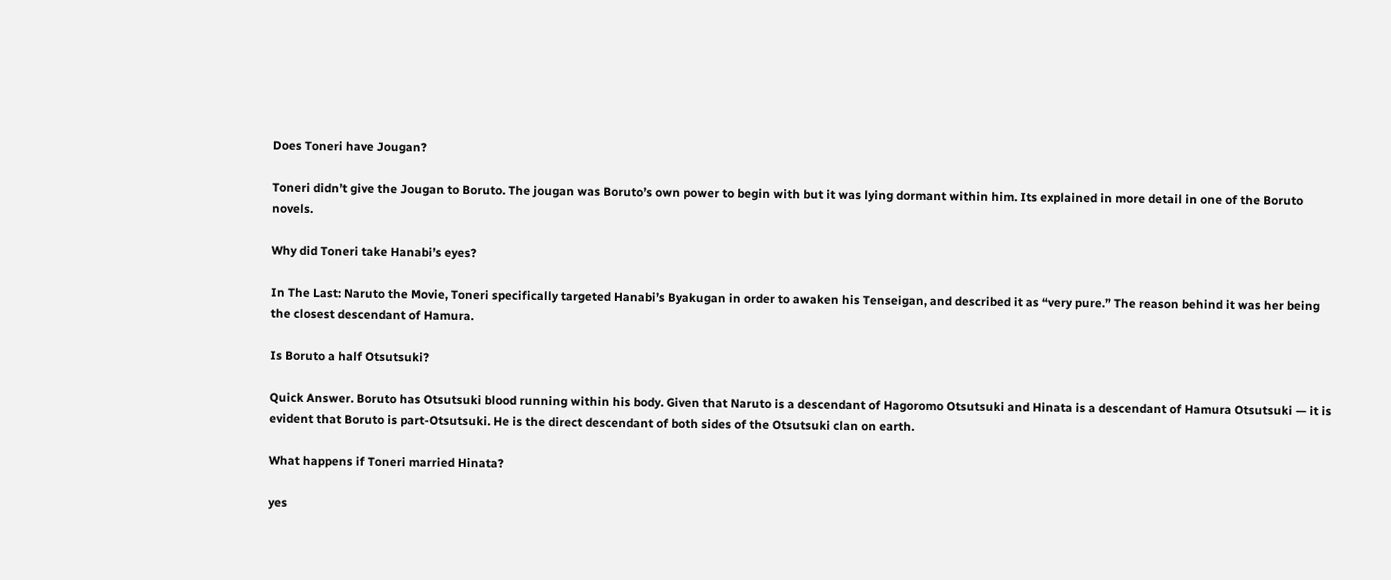Does Toneri have Jougan?

Toneri didn’t give the Jougan to Boruto. The jougan was Boruto’s own power to begin with but it was lying dormant within him. Its explained in more detail in one of the Boruto novels.

Why did Toneri take Hanabi’s eyes?

In The Last: Naruto the Movie, Toneri specifically targeted Hanabi’s Byakugan in order to awaken his Tenseigan, and described it as “very pure.” The reason behind it was her being the closest descendant of Hamura.

Is Boruto a half Otsutsuki?

Quick Answer. Boruto has Otsutsuki blood running within his body. Given that Naruto is a descendant of Hagoromo Otsutsuki and Hinata is a descendant of Hamura Otsutsuki — it is evident that Boruto is part-Otsutsuki. He is the direct descendant of both sides of the Otsutsuki clan on earth.

What happens if Toneri married Hinata?

yes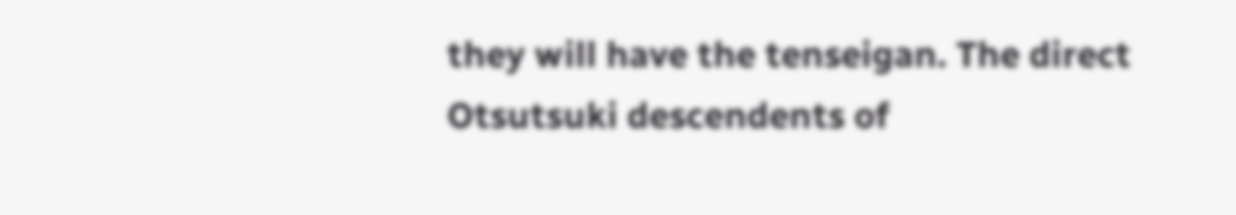they will have the tenseigan. The direct Otsutsuki descendents of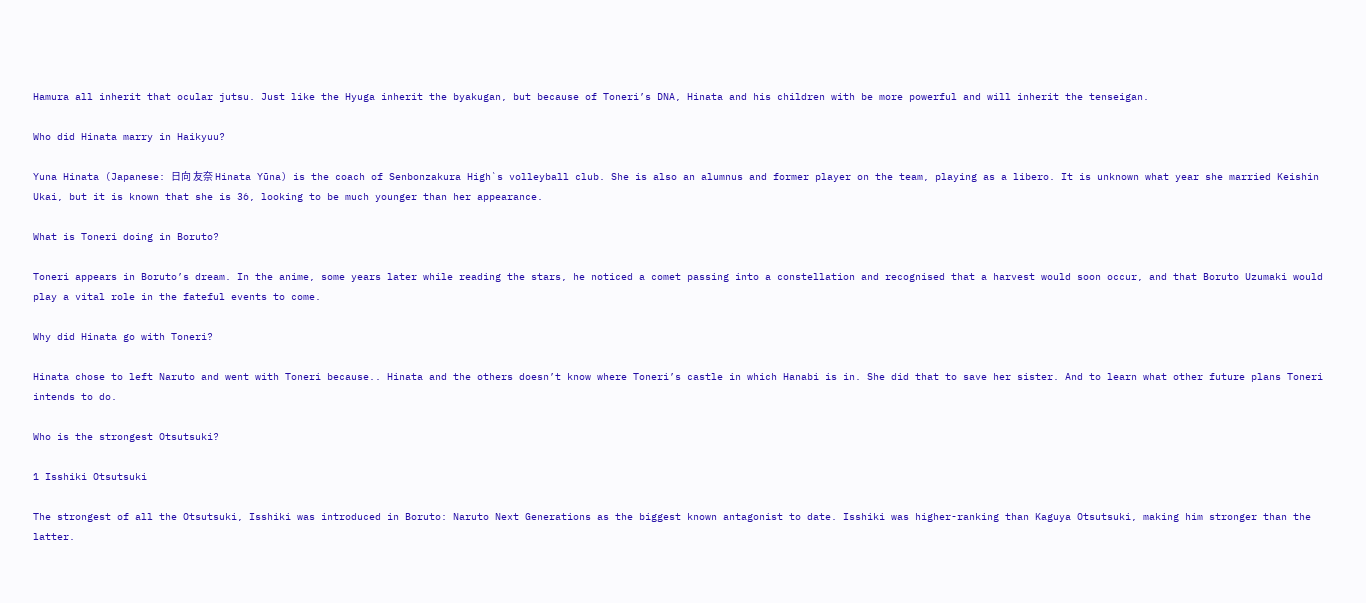Hamura all inherit that ocular jutsu. Just like the Hyuga inherit the byakugan, but because of Toneri’s DNA, Hinata and his children with be more powerful and will inherit the tenseigan.

Who did Hinata marry in Haikyuu?

Yuna Hinata (Japanese: 日向 友奈 Hinata Yūna) is the coach of Senbonzakura High`s volleyball club. She is also an alumnus and former player on the team, playing as a libero. It is unknown what year she married Keishin Ukai, but it is known that she is 36, looking to be much younger than her appearance.

What is Toneri doing in Boruto?

Toneri appears in Boruto’s dream. In the anime, some years later while reading the stars, he noticed a comet passing into a constellation and recognised that a harvest would soon occur, and that Boruto Uzumaki would play a vital role in the fateful events to come.

Why did Hinata go with Toneri?

Hinata chose to left Naruto and went with Toneri because.. Hinata and the others doesn’t know where Toneri’s castle in which Hanabi is in. She did that to save her sister. And to learn what other future plans Toneri intends to do.

Who is the strongest Otsutsuki?

1 Isshiki Otsutsuki

The strongest of all the Otsutsuki, Isshiki was introduced in Boruto: Naruto Next Generations as the biggest known antagonist to date. Isshiki was higher-ranking than Kaguya Otsutsuki, making him stronger than the latter.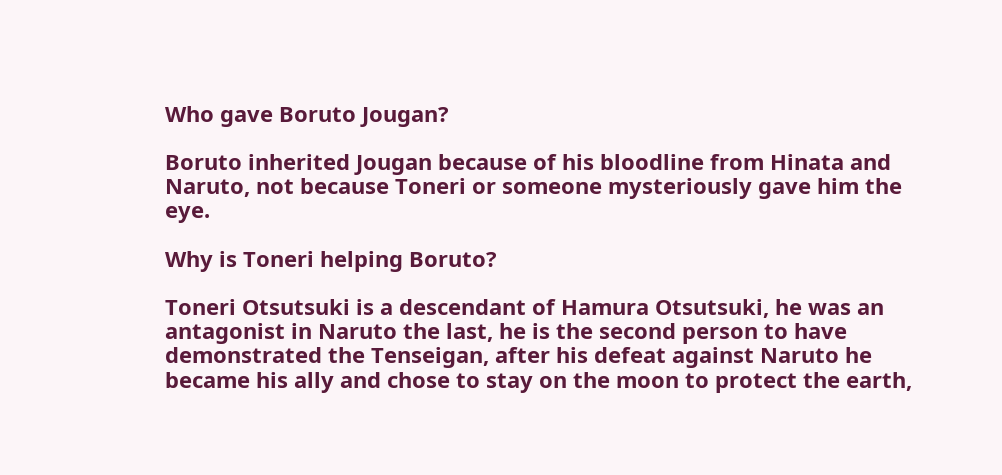Who gave Boruto Jougan?

Boruto inherited Jougan because of his bloodline from Hinata and Naruto, not because Toneri or someone mysteriously gave him the eye.

Why is Toneri helping Boruto?

Toneri Otsutsuki is a descendant of Hamura Otsutsuki, he was an antagonist in Naruto the last, he is the second person to have demonstrated the Tenseigan, after his defeat against Naruto he became his ally and chose to stay on the moon to protect the earth,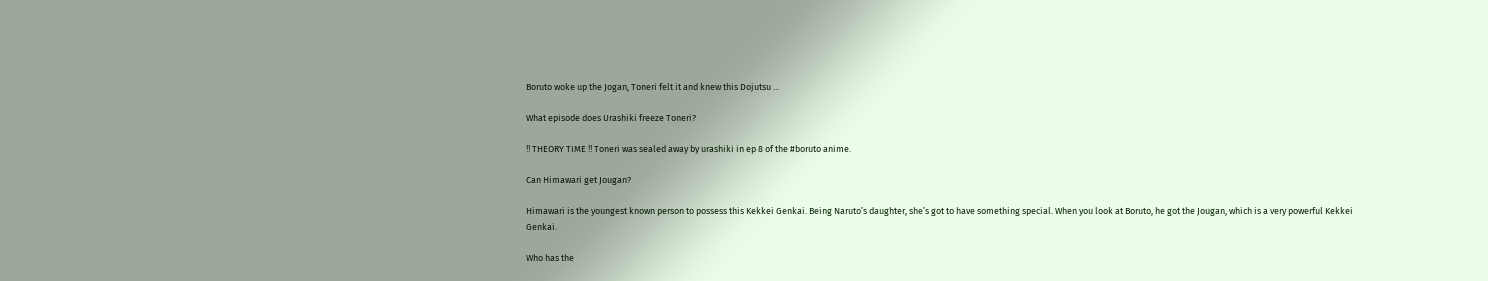Boruto woke up the Jogan, Toneri felt it and knew this Dojutsu …

What episode does Urashiki freeze Toneri?

‼ THEORY TIME ‼ Toneri was sealed away by urashiki in ep 8 of the #boruto anime.

Can Himawari get Jougan?

Himawari is the youngest known person to possess this Kekkei Genkai. Being Naruto’s daughter, she’s got to have something special. When you look at Boruto, he got the Jougan, which is a very powerful Kekkei Genkai.

Who has the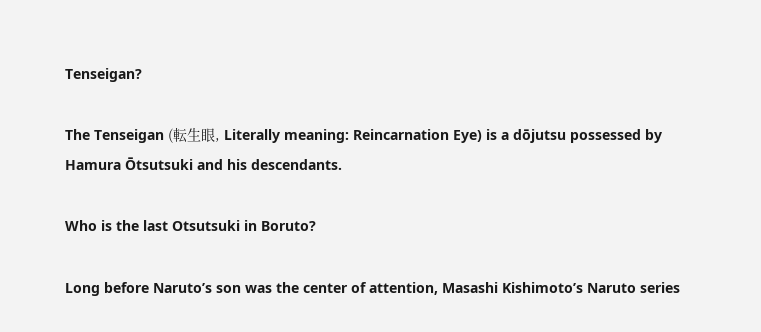Tenseigan?

The Tenseigan (転生眼, Literally meaning: Reincarnation Eye) is a dōjutsu possessed by Hamura Ōtsutsuki and his descendants.

Who is the last Otsutsuki in Boruto?

Long before Naruto’s son was the center of attention, Masashi Kishimoto’s Naruto series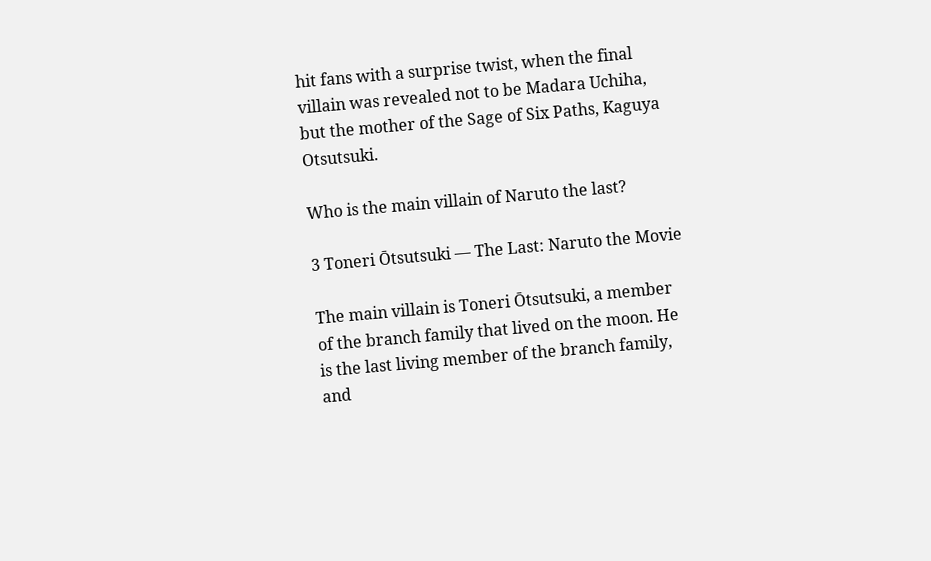hit fans with a surprise twist, when the final villain was revealed not to be Madara Uchiha, but the mother of the Sage of Six Paths, Kaguya Otsutsuki.

Who is the main villain of Naruto the last?

3 Toneri Ōtsutsuki — The Last: Naruto the Movie

The main villain is Toneri Ōtsutsuki, a member of the branch family that lived on the moon. He is the last living member of the branch family, and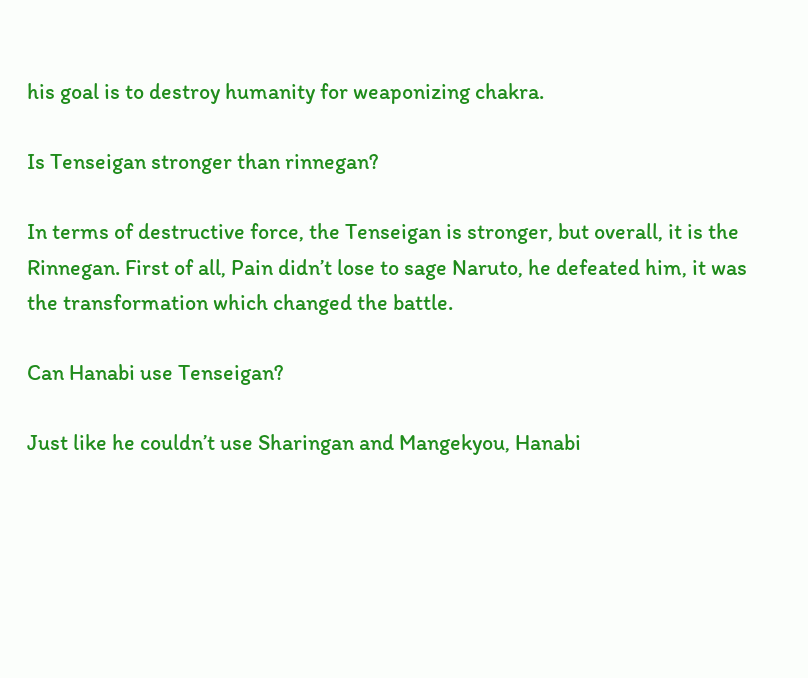his goal is to destroy humanity for weaponizing chakra.

Is Tenseigan stronger than rinnegan?

In terms of destructive force, the Tenseigan is stronger, but overall, it is the Rinnegan. First of all, Pain didn’t lose to sage Naruto, he defeated him, it was the transformation which changed the battle.

Can Hanabi use Tenseigan?

Just like he couldn’t use Sharingan and Mangekyou, Hanabi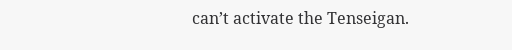can’t activate the Tenseigan.